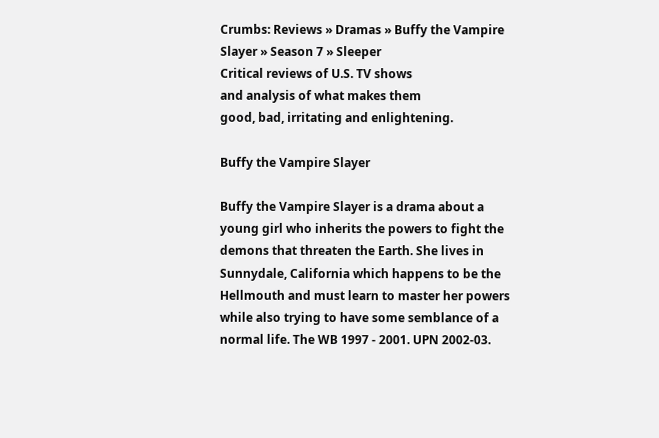Crumbs: Reviews » Dramas » Buffy the Vampire Slayer » Season 7 » Sleeper
Critical reviews of U.S. TV shows
and analysis of what makes them
good, bad, irritating and enlightening.

Buffy the Vampire Slayer

Buffy the Vampire Slayer is a drama about a young girl who inherits the powers to fight the demons that threaten the Earth. She lives in Sunnydale, California which happens to be the Hellmouth and must learn to master her powers while also trying to have some semblance of a normal life. The WB 1997 - 2001. UPN 2002-03.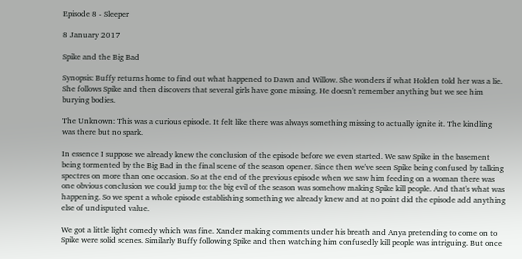Episode 8 - Sleeper

8 January 2017

Spike and the Big Bad

Synopsis: Buffy returns home to find out what happened to Dawn and Willow. She wonders if what Holden told her was a lie. She follows Spike and then discovers that several girls have gone missing. He doesn't remember anything but we see him burying bodies.

The Unknown: This was a curious episode. It felt like there was always something missing to actually ignite it. The kindling was there but no spark.

In essence I suppose we already knew the conclusion of the episode before we even started. We saw Spike in the basement being tormented by the Big Bad in the final scene of the season opener. Since then we've seen Spike being confused by talking spectres on more than one occasion. So at the end of the previous episode when we saw him feeding on a woman there was one obvious conclusion we could jump to: the big evil of the season was somehow making Spike kill people. And that's what was happening. So we spent a whole episode establishing something we already knew and at no point did the episode add anything else of undisputed value.

We got a little light comedy which was fine. Xander making comments under his breath and Anya pretending to come on to Spike were solid scenes. Similarly Buffy following Spike and then watching him confusedly kill people was intriguing. But once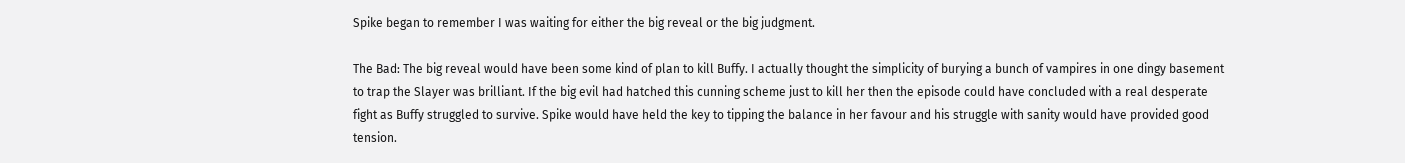Spike began to remember I was waiting for either the big reveal or the big judgment.

The Bad: The big reveal would have been some kind of plan to kill Buffy. I actually thought the simplicity of burying a bunch of vampires in one dingy basement to trap the Slayer was brilliant. If the big evil had hatched this cunning scheme just to kill her then the episode could have concluded with a real desperate fight as Buffy struggled to survive. Spike would have held the key to tipping the balance in her favour and his struggle with sanity would have provided good tension.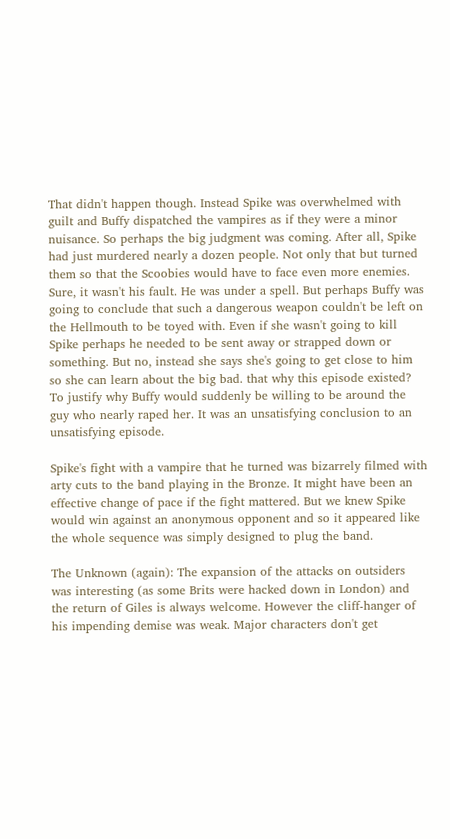That didn't happen though. Instead Spike was overwhelmed with guilt and Buffy dispatched the vampires as if they were a minor nuisance. So perhaps the big judgment was coming. After all, Spike had just murdered nearly a dozen people. Not only that but turned them so that the Scoobies would have to face even more enemies. Sure, it wasn't his fault. He was under a spell. But perhaps Buffy was going to conclude that such a dangerous weapon couldn't be left on the Hellmouth to be toyed with. Even if she wasn't going to kill Spike perhaps he needed to be sent away or strapped down or something. But no, instead she says she's going to get close to him so she can learn about the big bad. that why this episode existed? To justify why Buffy would suddenly be willing to be around the guy who nearly raped her. It was an unsatisfying conclusion to an unsatisfying episode.

Spike's fight with a vampire that he turned was bizarrely filmed with arty cuts to the band playing in the Bronze. It might have been an effective change of pace if the fight mattered. But we knew Spike would win against an anonymous opponent and so it appeared like the whole sequence was simply designed to plug the band.

The Unknown (again): The expansion of the attacks on outsiders was interesting (as some Brits were hacked down in London) and the return of Giles is always welcome. However the cliff-hanger of his impending demise was weak. Major characters don't get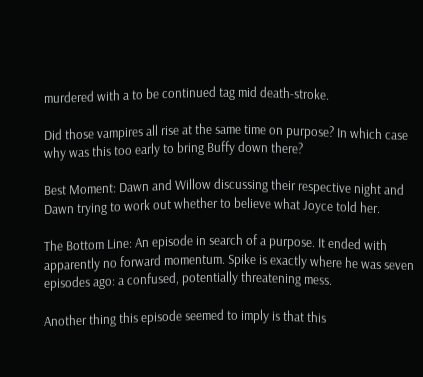murdered with a to be continued tag mid death-stroke.

Did those vampires all rise at the same time on purpose? In which case why was this too early to bring Buffy down there?

Best Moment: Dawn and Willow discussing their respective night and Dawn trying to work out whether to believe what Joyce told her.

The Bottom Line: An episode in search of a purpose. It ended with apparently no forward momentum. Spike is exactly where he was seven episodes ago: a confused, potentially threatening mess.

Another thing this episode seemed to imply is that this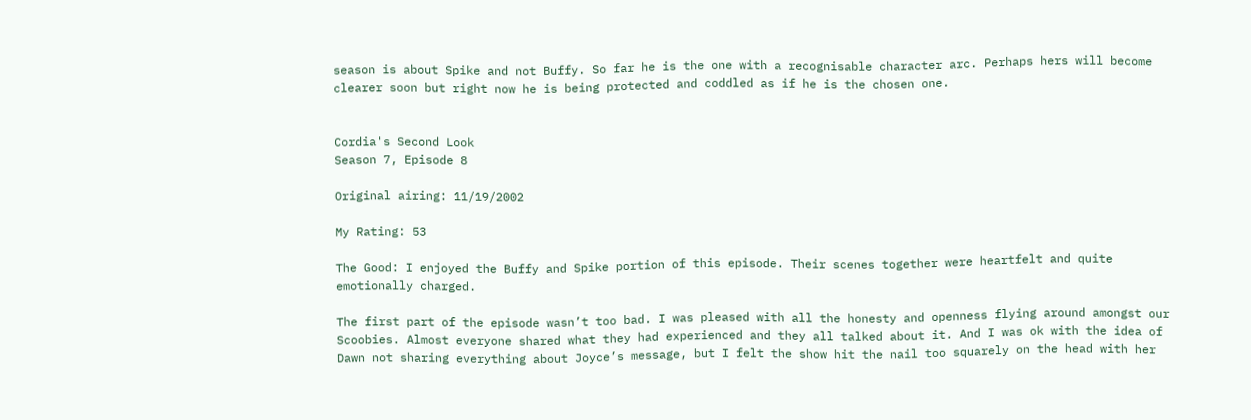season is about Spike and not Buffy. So far he is the one with a recognisable character arc. Perhaps hers will become clearer soon but right now he is being protected and coddled as if he is the chosen one.


Cordia's Second Look
Season 7, Episode 8

Original airing: 11/19/2002

My Rating: 53

The Good: I enjoyed the Buffy and Spike portion of this episode. Their scenes together were heartfelt and quite emotionally charged.

The first part of the episode wasn’t too bad. I was pleased with all the honesty and openness flying around amongst our Scoobies. Almost everyone shared what they had experienced and they all talked about it. And I was ok with the idea of Dawn not sharing everything about Joyce’s message, but I felt the show hit the nail too squarely on the head with her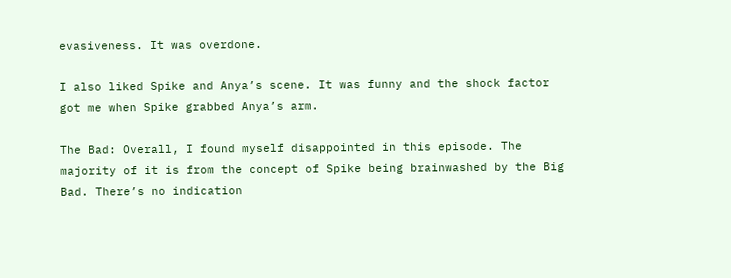evasiveness. It was overdone.

I also liked Spike and Anya’s scene. It was funny and the shock factor got me when Spike grabbed Anya’s arm.

The Bad: Overall, I found myself disappointed in this episode. The majority of it is from the concept of Spike being brainwashed by the Big Bad. There’s no indication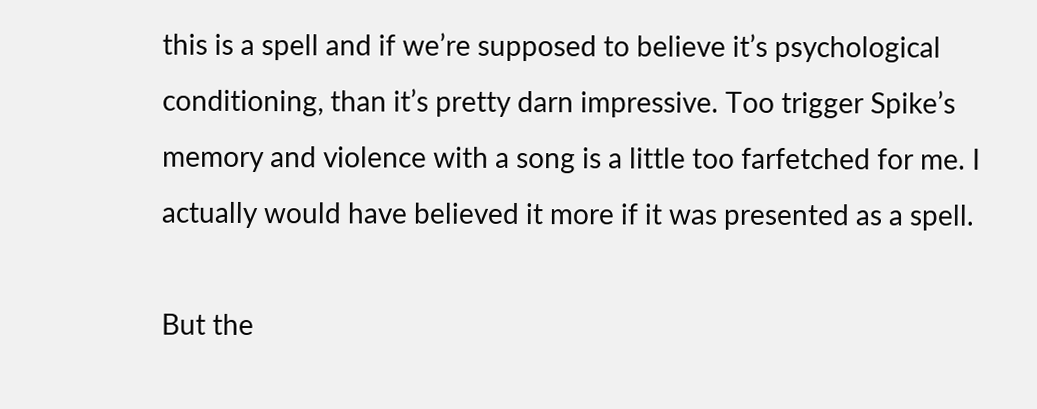this is a spell and if we’re supposed to believe it’s psychological conditioning, than it’s pretty darn impressive. Too trigger Spike’s memory and violence with a song is a little too farfetched for me. I actually would have believed it more if it was presented as a spell.

But the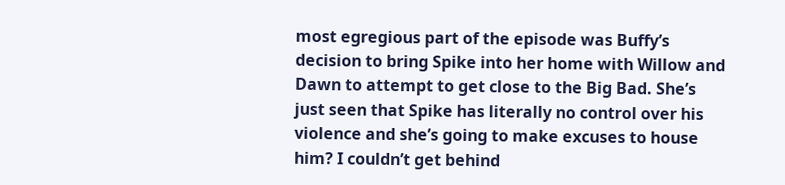most egregious part of the episode was Buffy’s decision to bring Spike into her home with Willow and Dawn to attempt to get close to the Big Bad. She’s just seen that Spike has literally no control over his violence and she’s going to make excuses to house him? I couldn’t get behind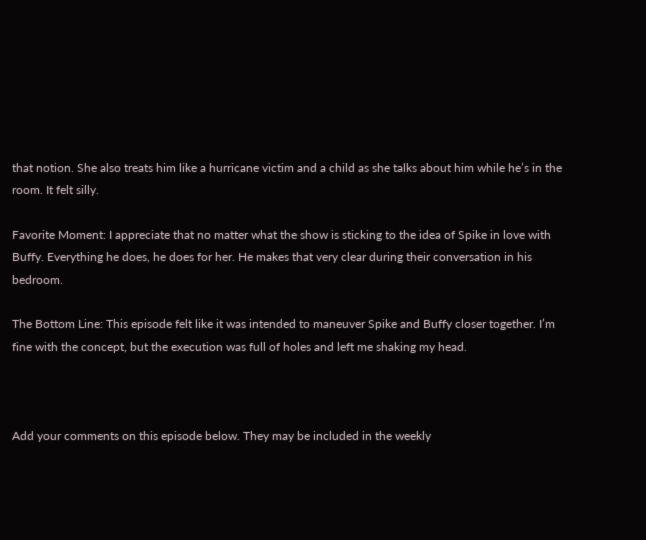that notion. She also treats him like a hurricane victim and a child as she talks about him while he’s in the room. It felt silly.

Favorite Moment: I appreciate that no matter what the show is sticking to the idea of Spike in love with Buffy. Everything he does, he does for her. He makes that very clear during their conversation in his bedroom.

The Bottom Line: This episode felt like it was intended to maneuver Spike and Buffy closer together. I’m fine with the concept, but the execution was full of holes and left me shaking my head.



Add your comments on this episode below. They may be included in the weekly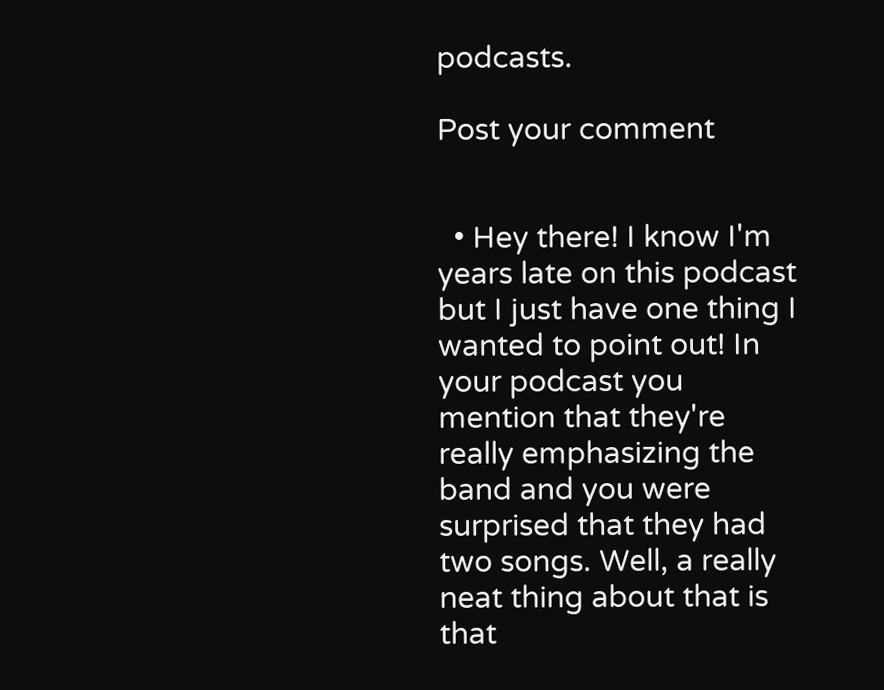podcasts.

Post your comment


  • Hey there! I know I'm years late on this podcast but I just have one thing I wanted to point out! In your podcast you mention that they're really emphasizing the band and you were surprised that they had two songs. Well, a really neat thing about that is that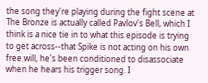the song they're playing during the fight scene at The Bronze is actually called Pavlov's Bell, which I think is a nice tie in to what this episode is trying to get across--that Spike is not acting on his own free will, he's been conditioned to disassociate when he hears his trigger song. I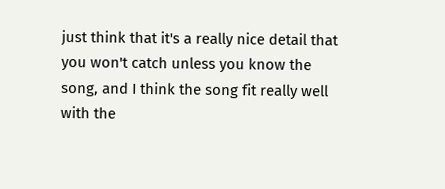just think that it's a really nice detail that you won't catch unless you know the song, and I think the song fit really well with the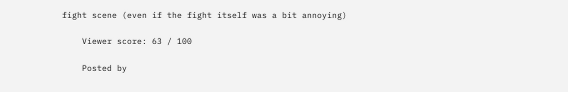fight scene (even if the fight itself was a bit annoying)

    Viewer score: 63 / 100

    Posted by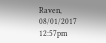Raven, 08/01/2017 12:57pm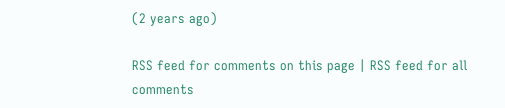(2 years ago)

RSS feed for comments on this page | RSS feed for all comments